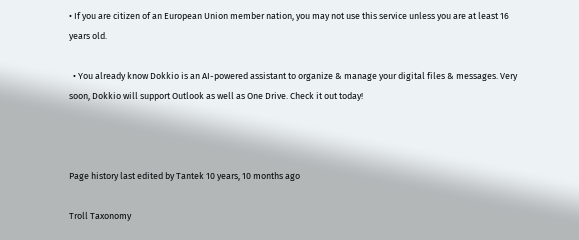• If you are citizen of an European Union member nation, you may not use this service unless you are at least 16 years old.

  • You already know Dokkio is an AI-powered assistant to organize & manage your digital files & messages. Very soon, Dokkio will support Outlook as well as One Drive. Check it out today!



Page history last edited by Tantek 10 years, 10 months ago

Troll Taxonomy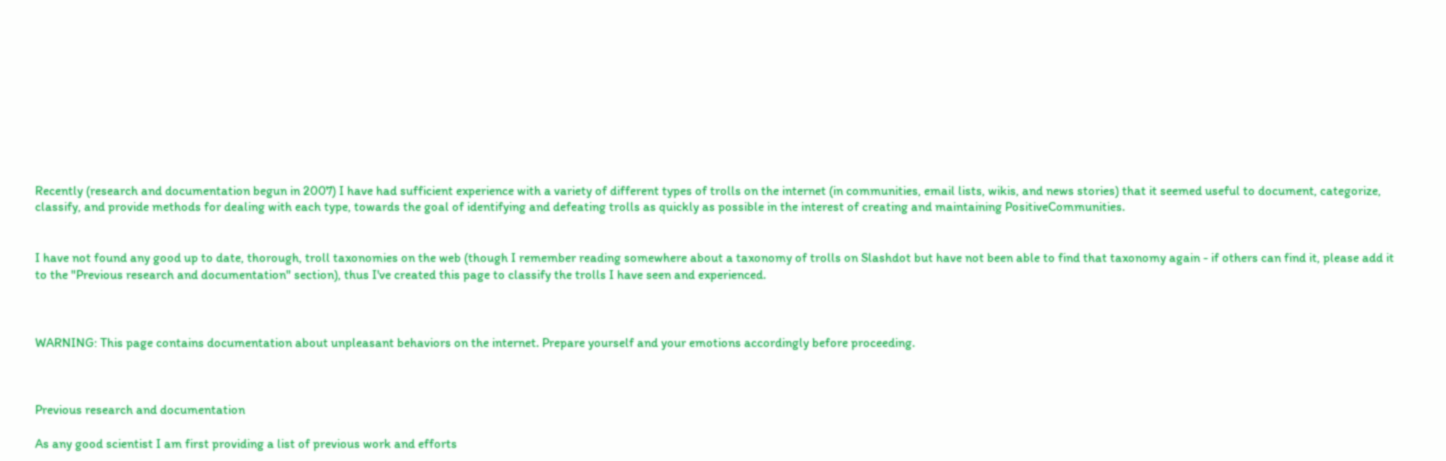Recently (research and documentation begun in 2007) I have had sufficient experience with a variety of different types of trolls on the internet (in communities, email lists, wikis, and news stories) that it seemed useful to document, categorize, classify, and provide methods for dealing with each type, towards the goal of identifying and defeating trolls as quickly as possible in the interest of creating and maintaining PositiveCommunities.


I have not found any good up to date, thorough, troll taxonomies on the web (though I remember reading somewhere about a taxonomy of trolls on Slashdot but have not been able to find that taxonomy again - if others can find it, please add it to the "Previous research and documentation" section), thus I've created this page to classify the trolls I have seen and experienced.



WARNING: This page contains documentation about unpleasant behaviors on the internet. Prepare yourself and your emotions accordingly before proceeding.



Previous research and documentation

As any good scientist I am first providing a list of previous work and efforts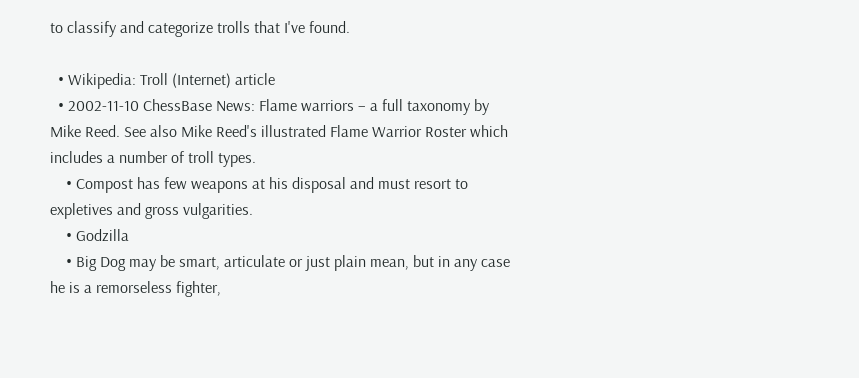to classify and categorize trolls that I've found.

  • Wikipedia: Troll (Internet) article
  • 2002-11-10 ChessBase News: Flame warriors – a full taxonomy by Mike Reed. See also Mike Reed's illustrated Flame Warrior Roster which includes a number of troll types.
    • Compost has few weapons at his disposal and must resort to expletives and gross vulgarities.
    • Godzilla
    • Big Dog may be smart, articulate or just plain mean, but in any case he is a remorseless fighter,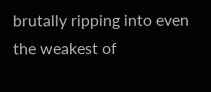brutally ripping into even the weakest of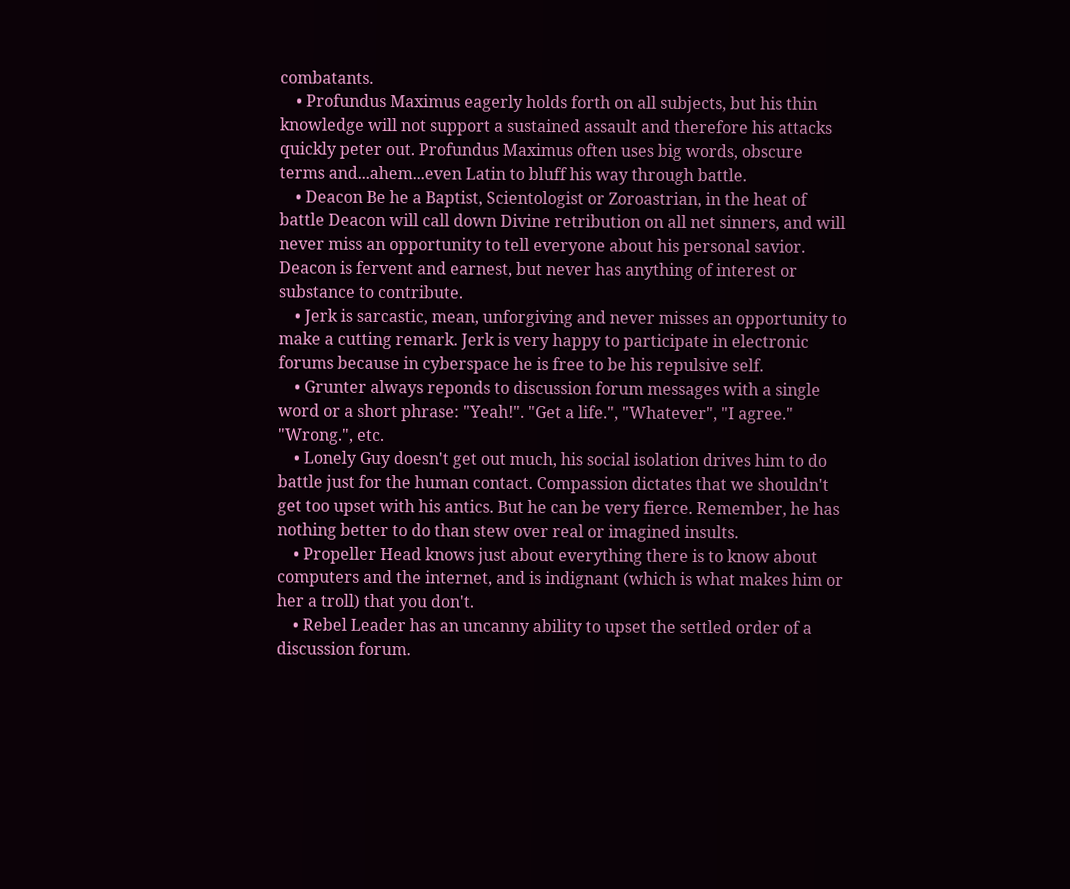combatants.
    • Profundus Maximus eagerly holds forth on all subjects, but his thin knowledge will not support a sustained assault and therefore his attacks quickly peter out. Profundus Maximus often uses big words, obscure terms and...ahem...even Latin to bluff his way through battle.
    • Deacon Be he a Baptist, Scientologist or Zoroastrian, in the heat of battle Deacon will call down Divine retribution on all net sinners, and will never miss an opportunity to tell everyone about his personal savior. Deacon is fervent and earnest, but never has anything of interest or substance to contribute.
    • Jerk is sarcastic, mean, unforgiving and never misses an opportunity to make a cutting remark. Jerk is very happy to participate in electronic forums because in cyberspace he is free to be his repulsive self.
    • Grunter always reponds to discussion forum messages with a single word or a short phrase: "Yeah!". "Get a life.", "Whatever", "I agree." "Wrong.", etc.
    • Lonely Guy doesn't get out much, his social isolation drives him to do battle just for the human contact. Compassion dictates that we shouldn't get too upset with his antics. But he can be very fierce. Remember, he has nothing better to do than stew over real or imagined insults.
    • Propeller Head knows just about everything there is to know about computers and the internet, and is indignant (which is what makes him or her a troll) that you don't.
    • Rebel Leader has an uncanny ability to upset the settled order of a discussion forum.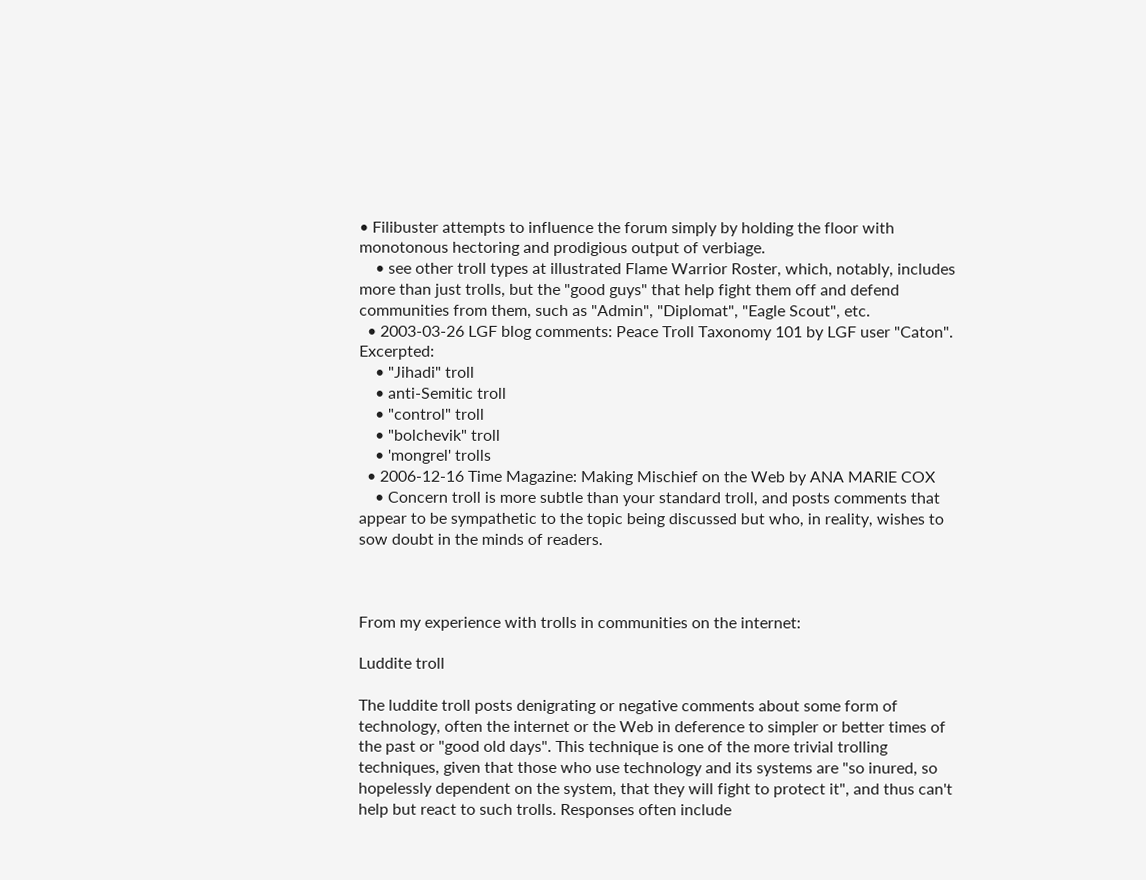• Filibuster attempts to influence the forum simply by holding the floor with monotonous hectoring and prodigious output of verbiage.
    • see other troll types at illustrated Flame Warrior Roster, which, notably, includes more than just trolls, but the "good guys" that help fight them off and defend communities from them, such as "Admin", "Diplomat", "Eagle Scout", etc.
  • 2003-03-26 LGF blog comments: Peace Troll Taxonomy 101 by LGF user "Caton". Excerpted:
    • "Jihadi" troll
    • anti-Semitic troll
    • "control" troll
    • "bolchevik" troll
    • 'mongrel' trolls
  • 2006-12-16 Time Magazine: Making Mischief on the Web by ANA MARIE COX
    • Concern troll is more subtle than your standard troll, and posts comments that appear to be sympathetic to the topic being discussed but who, in reality, wishes to sow doubt in the minds of readers.



From my experience with trolls in communities on the internet:

Luddite troll

The luddite troll posts denigrating or negative comments about some form of technology, often the internet or the Web in deference to simpler or better times of the past or "good old days". This technique is one of the more trivial trolling techniques, given that those who use technology and its systems are "so inured, so hopelessly dependent on the system, that they will fight to protect it", and thus can't help but react to such trolls. Responses often include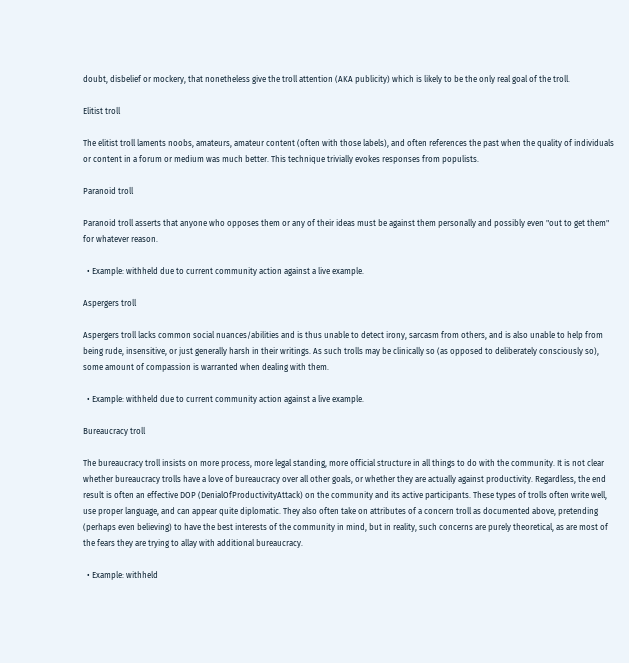doubt, disbelief or mockery, that nonetheless give the troll attention (AKA publicity) which is likely to be the only real goal of the troll.

Elitist troll

The elitist troll laments noobs, amateurs, amateur content (often with those labels), and often references the past when the quality of individuals or content in a forum or medium was much better. This technique trivially evokes responses from populists.

Paranoid troll

Paranoid troll asserts that anyone who opposes them or any of their ideas must be against them personally and possibly even "out to get them" for whatever reason.

  • Example: withheld due to current community action against a live example.

Aspergers troll

Aspergers troll lacks common social nuances/abilities and is thus unable to detect irony, sarcasm from others, and is also unable to help from being rude, insensitive, or just generally harsh in their writings. As such trolls may be clinically so (as opposed to deliberately consciously so), some amount of compassion is warranted when dealing with them.

  • Example: withheld due to current community action against a live example.

Bureaucracy troll

The bureaucracy troll insists on more process, more legal standing, more official structure in all things to do with the community. It is not clear whether bureaucracy trolls have a love of bureaucracy over all other goals, or whether they are actually against productivity. Regardless, the end result is often an effective DOP (DenialOfProductivityAttack) on the community and its active participants. These types of trolls often write well, use proper language, and can appear quite diplomatic. They also often take on attributes of a concern troll as documented above, pretending (perhaps even believing) to have the best interests of the community in mind, but in reality, such concerns are purely theoretical, as are most of the fears they are trying to allay with additional bureaucracy.

  • Example: withheld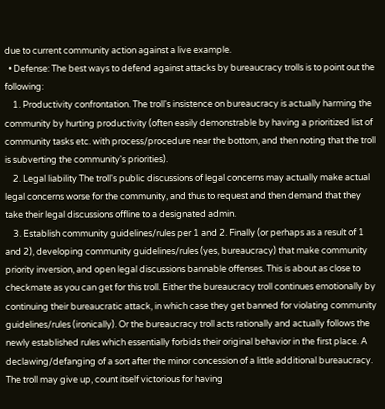due to current community action against a live example.
  • Defense: The best ways to defend against attacks by bureaucracy trolls is to point out the following:
    1. Productivity confrontation. The troll's insistence on bureaucracy is actually harming the community by hurting productivity (often easily demonstrable by having a prioritized list of community tasks etc. with process/procedure near the bottom, and then noting that the troll is subverting the community's priorities).
    2. Legal liability The troll's public discussions of legal concerns may actually make actual legal concerns worse for the community, and thus to request and then demand that they take their legal discussions offline to a designated admin.
    3. Establish community guidelines/rules per 1 and 2. Finally (or perhaps as a result of 1 and 2), developing community guidelines/rules (yes, bureaucracy) that make community priority inversion, and open legal discussions bannable offenses. This is about as close to checkmate as you can get for this troll. Either the bureaucracy troll continues emotionally by continuing their bureaucratic attack, in which case they get banned for violating community guidelines/rules (ironically). Or the bureaucracy troll acts rationally and actually follows the newly established rules which essentially forbids their original behavior in the first place. A declawing/defanging of a sort after the minor concession of a little additional bureaucracy. The troll may give up, count itself victorious for having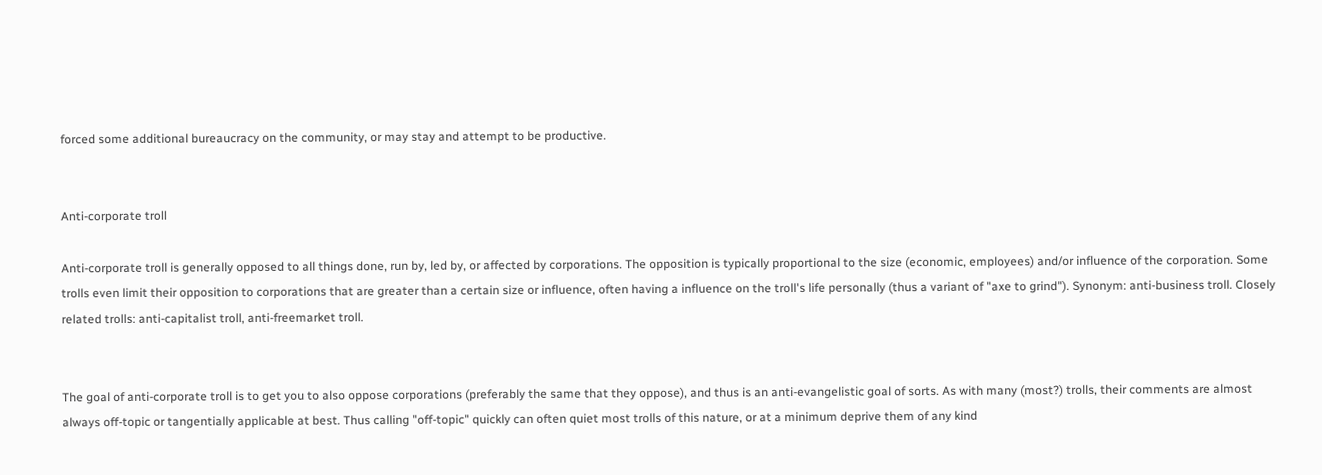forced some additional bureaucracy on the community, or may stay and attempt to be productive.


Anti-corporate troll

Anti-corporate troll is generally opposed to all things done, run by, led by, or affected by corporations. The opposition is typically proportional to the size (economic, employees) and/or influence of the corporation. Some trolls even limit their opposition to corporations that are greater than a certain size or influence, often having a influence on the troll's life personally (thus a variant of "axe to grind"). Synonym: anti-business troll. Closely related trolls: anti-capitalist troll, anti-freemarket troll.


The goal of anti-corporate troll is to get you to also oppose corporations (preferably the same that they oppose), and thus is an anti-evangelistic goal of sorts. As with many (most?) trolls, their comments are almost always off-topic or tangentially applicable at best. Thus calling "off-topic" quickly can often quiet most trolls of this nature, or at a minimum deprive them of any kind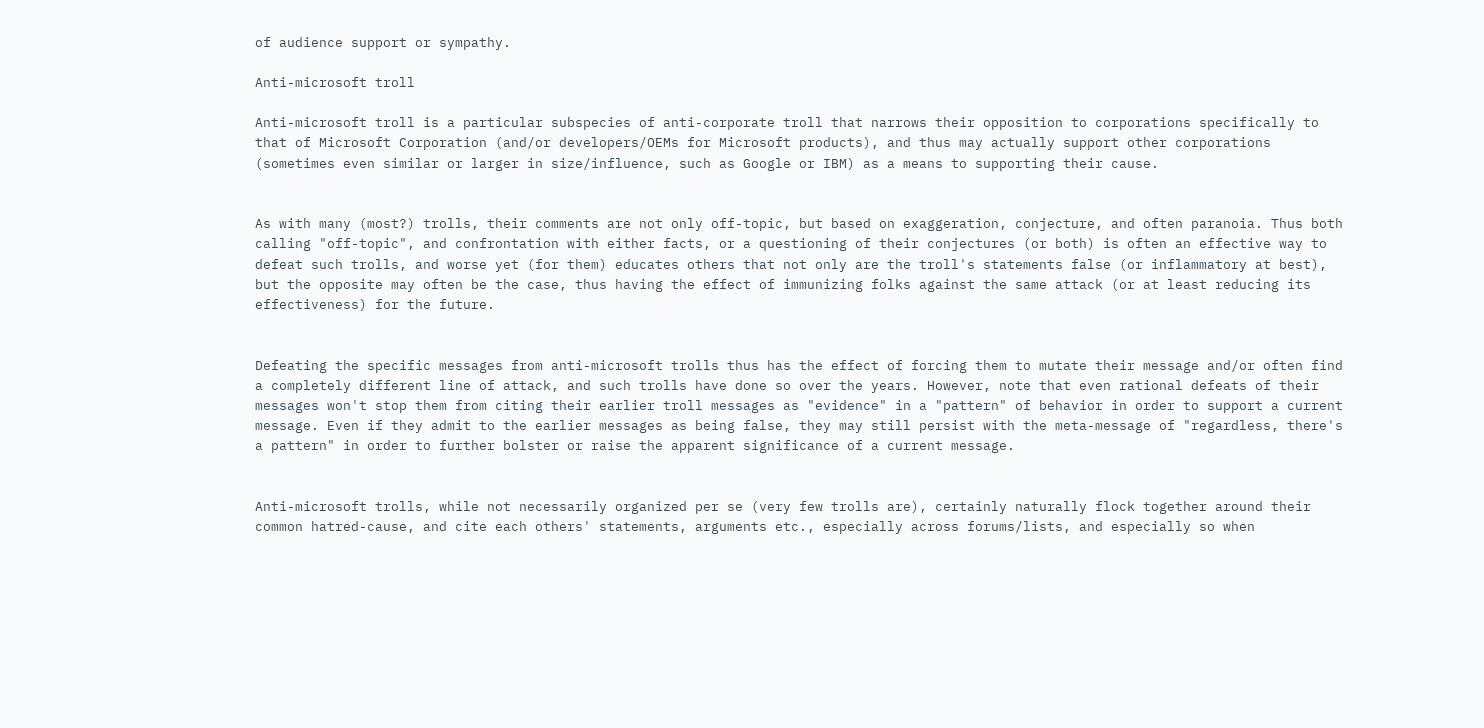of audience support or sympathy.

Anti-microsoft troll

Anti-microsoft troll is a particular subspecies of anti-corporate troll that narrows their opposition to corporations specifically to that of Microsoft Corporation (and/or developers/OEMs for Microsoft products), and thus may actually support other corporations (sometimes even similar or larger in size/influence, such as Google or IBM) as a means to supporting their cause.


As with many (most?) trolls, their comments are not only off-topic, but based on exaggeration, conjecture, and often paranoia. Thus both calling "off-topic", and confrontation with either facts, or a questioning of their conjectures (or both) is often an effective way to defeat such trolls, and worse yet (for them) educates others that not only are the troll's statements false (or inflammatory at best), but the opposite may often be the case, thus having the effect of immunizing folks against the same attack (or at least reducing its effectiveness) for the future.


Defeating the specific messages from anti-microsoft trolls thus has the effect of forcing them to mutate their message and/or often find a completely different line of attack, and such trolls have done so over the years. However, note that even rational defeats of their messages won't stop them from citing their earlier troll messages as "evidence" in a "pattern" of behavior in order to support a current message. Even if they admit to the earlier messages as being false, they may still persist with the meta-message of "regardless, there's a pattern" in order to further bolster or raise the apparent significance of a current message.


Anti-microsoft trolls, while not necessarily organized per se (very few trolls are), certainly naturally flock together around their common hatred-cause, and cite each others' statements, arguments etc., especially across forums/lists, and especially so when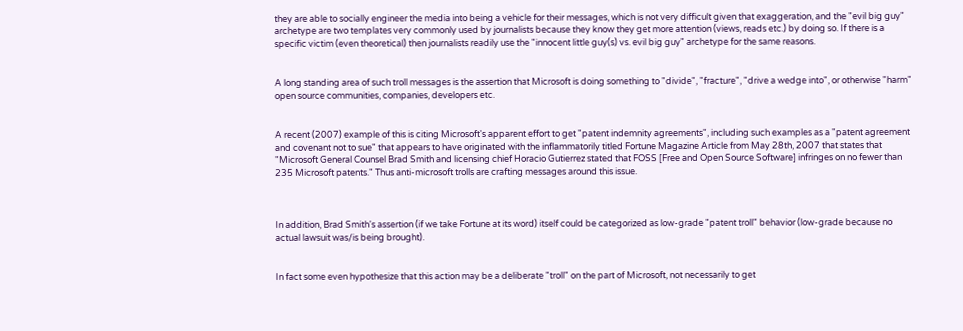they are able to socially engineer the media into being a vehicle for their messages, which is not very difficult given that exaggeration, and the "evil big guy" archetype are two templates very commonly used by journalists because they know they get more attention (views, reads etc.) by doing so. If there is a specific victim (even theoretical) then journalists readily use the "innocent little guy(s) vs. evil big guy" archetype for the same reasons.


A long standing area of such troll messages is the assertion that Microsoft is doing something to "divide", "fracture", "drive a wedge into", or otherwise "harm" open source communities, companies, developers etc.


A recent (2007) example of this is citing Microsoft's apparent effort to get "patent indemnity agreements", including such examples as a "patent agreement and covenant not to sue" that appears to have originated with the inflammatorily titled Fortune Magazine Article from May 28th, 2007 that states that "Microsoft General Counsel Brad Smith and licensing chief Horacio Gutierrez stated that FOSS [Free and Open Source Software] infringes on no fewer than 235 Microsoft patents." Thus anti-microsoft trolls are crafting messages around this issue.



In addition, Brad Smith's assertion (if we take Fortune at its word) itself could be categorized as low-grade "patent troll" behavior (low-grade because no actual lawsuit was/is being brought).


In fact some even hypothesize that this action may be a deliberate "troll" on the part of Microsoft, not necessarily to get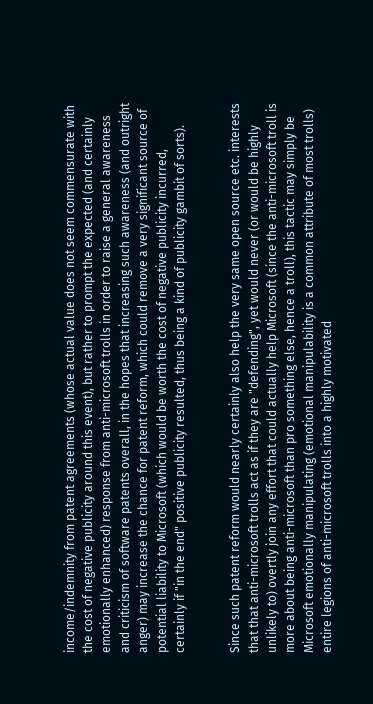income/indemnity from patent agreements (whose actual value does not seem commensurate with the cost of negative publicity around this event), but rather to prompt the expected (and certainly emotionally enhanced) response from anti-microsoft trolls in order to raise a general awareness and criticism of software patents overall, in the hopes that increasing such awareness (and outright anger) may increase the chance for patent reform, which could remove a very significant source of potential liability to Microsoft (which would be worth the cost of negative publicity incurred, certainly if "in the end" positive publicity resulted, thus being a kind of publicity gambit of sorts).


Since such patent reform would nearly certainly also help the very same open source etc. interests that that anti-microsoft trolls act as if they are "defending", yet would never (or would be highly unlikely to) overtly join any effort that could actually help Microsoft (since the anti-microsoft troll is more about being anti-microsoft than pro something else, hence a troll), this tactic may simply be Microsoft emotionally manipulating (emotional manipulability is a common attribute of most trolls) entire legions of anti-microsoft trolls into a highly motivated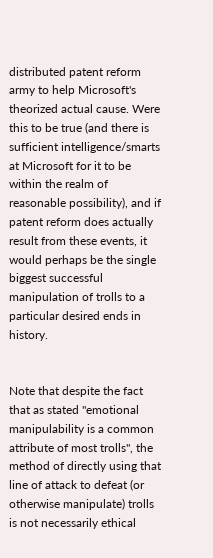distributed patent reform army to help Microsoft's theorized actual cause. Were this to be true (and there is sufficient intelligence/smarts at Microsoft for it to be within the realm of reasonable possibility), and if patent reform does actually result from these events, it would perhaps be the single biggest successful manipulation of trolls to a particular desired ends in history.


Note that despite the fact that as stated "emotional manipulability is a common attribute of most trolls", the method of directly using that line of attack to defeat (or otherwise manipulate) trolls is not necessarily ethical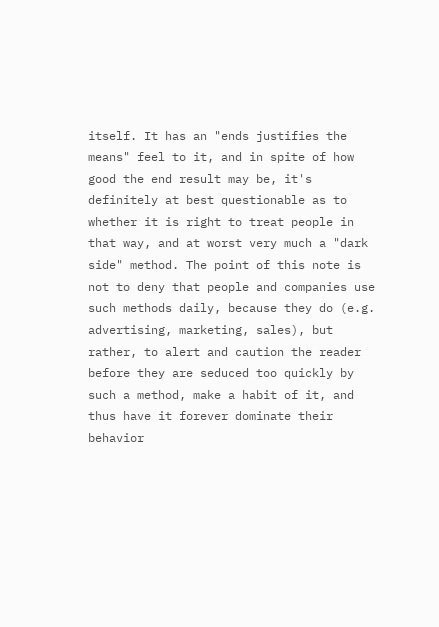itself. It has an "ends justifies the means" feel to it, and in spite of how good the end result may be, it's definitely at best questionable as to whether it is right to treat people in that way, and at worst very much a "dark side" method. The point of this note is not to deny that people and companies use such methods daily, because they do (e.g. advertising, marketing, sales), but rather, to alert and caution the reader before they are seduced too quickly by such a method, make a habit of it, and thus have it forever dominate their behavior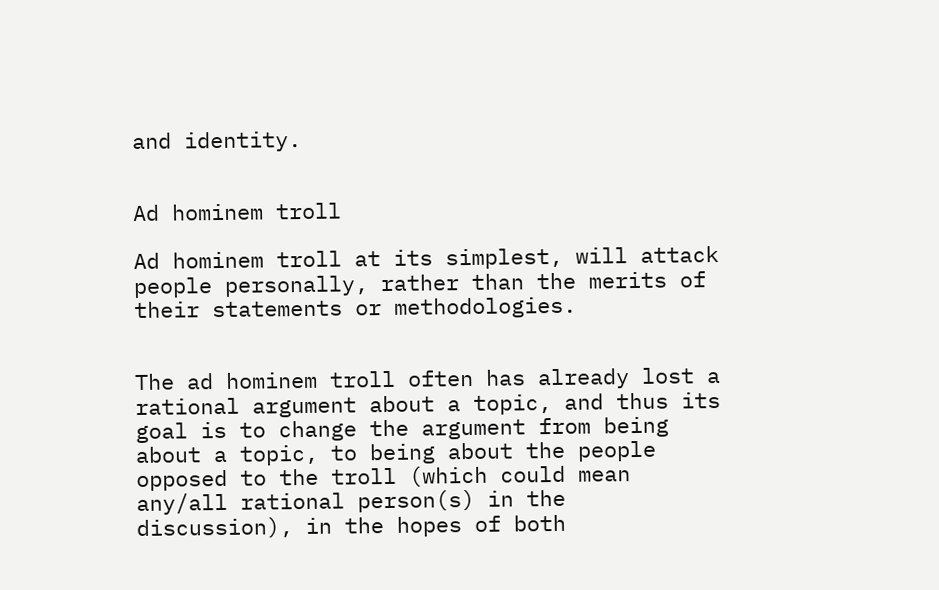and identity.


Ad hominem troll

Ad hominem troll at its simplest, will attack people personally, rather than the merits of their statements or methodologies.


The ad hominem troll often has already lost a rational argument about a topic, and thus its goal is to change the argument from being about a topic, to being about the people opposed to the troll (which could mean any/all rational person(s) in the discussion), in the hopes of both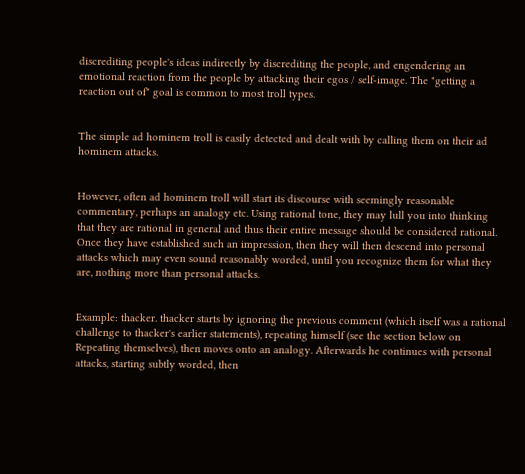discrediting people's ideas indirectly by discrediting the people, and engendering an emotional reaction from the people by attacking their egos / self-image. The "getting a reaction out of" goal is common to most troll types.


The simple ad hominem troll is easily detected and dealt with by calling them on their ad hominem attacks.


However, often ad hominem troll will start its discourse with seemingly reasonable commentary, perhaps an analogy etc. Using rational tone, they may lull you into thinking that they are rational in general and thus their entire message should be considered rational. Once they have established such an impression, then they will then descend into personal attacks which may even sound reasonably worded, until you recognize them for what they are, nothing more than personal attacks.


Example: thacker. thacker starts by ignoring the previous comment (which itself was a rational challenge to thacker's earlier statements), repeating himself (see the section below on Repeating themselves), then moves onto an analogy. Afterwards he continues with personal attacks, starting subtly worded, then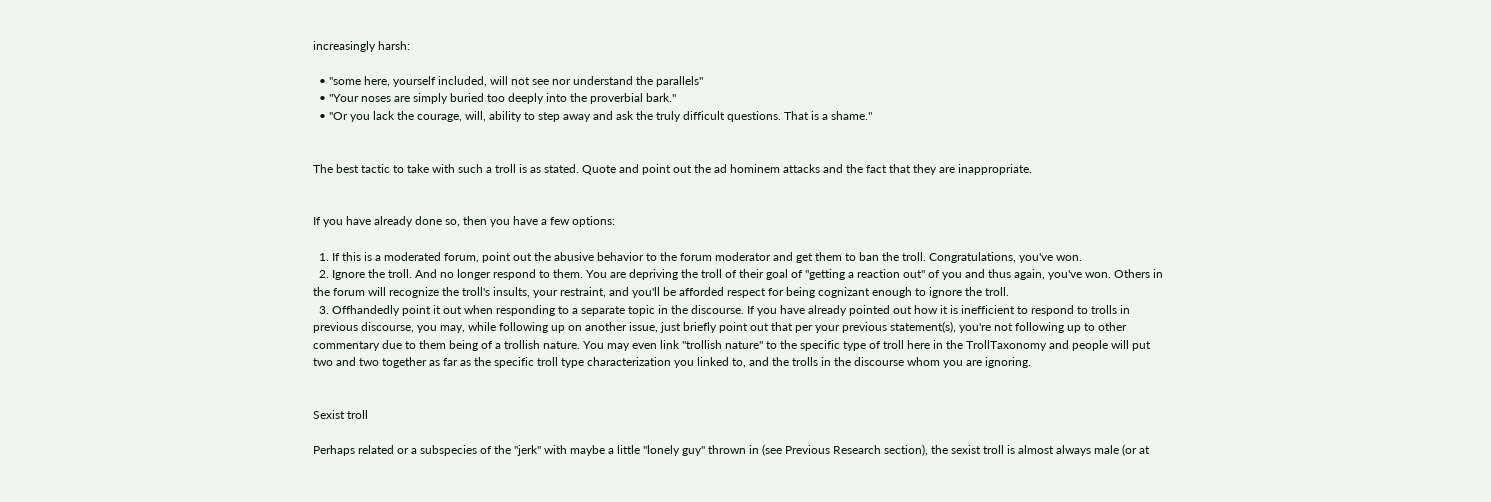increasingly harsh:

  • "some here, yourself included, will not see nor understand the parallels"
  • "Your noses are simply buried too deeply into the proverbial bark."
  • "Or you lack the courage, will, ability to step away and ask the truly difficult questions. That is a shame."


The best tactic to take with such a troll is as stated. Quote and point out the ad hominem attacks and the fact that they are inappropriate.


If you have already done so, then you have a few options:

  1. If this is a moderated forum, point out the abusive behavior to the forum moderator and get them to ban the troll. Congratulations, you've won.
  2. Ignore the troll. And no longer respond to them. You are depriving the troll of their goal of "getting a reaction out" of you and thus again, you've won. Others in the forum will recognize the troll's insults, your restraint, and you'll be afforded respect for being cognizant enough to ignore the troll.
  3. Offhandedly point it out when responding to a separate topic in the discourse. If you have already pointed out how it is inefficient to respond to trolls in previous discourse, you may, while following up on another issue, just briefly point out that per your previous statement(s), you're not following up to other commentary due to them being of a trollish nature. You may even link "trollish nature" to the specific type of troll here in the TrollTaxonomy and people will put two and two together as far as the specific troll type characterization you linked to, and the trolls in the discourse whom you are ignoring.


Sexist troll

Perhaps related or a subspecies of the "jerk" with maybe a little "lonely guy" thrown in (see Previous Research section), the sexist troll is almost always male (or at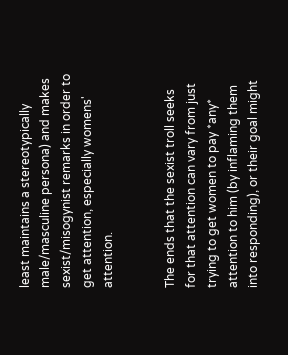least maintains a stereotypically male/masculine persona) and makes sexist/misogynist remarks in order to get attention, especially womens' attention.


The ends that the sexist troll seeks for that attention can vary from just trying to get women to pay *any* attention to him (by inflaming them into responding), or their goal might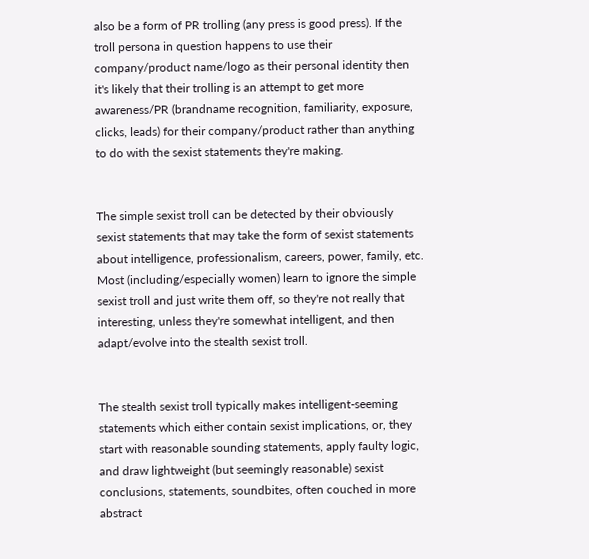also be a form of PR trolling (any press is good press). If the troll persona in question happens to use their company/product name/logo as their personal identity then it's likely that their trolling is an attempt to get more awareness/PR (brandname recognition, familiarity, exposure, clicks, leads) for their company/product rather than anything to do with the sexist statements they're making.


The simple sexist troll can be detected by their obviously sexist statements that may take the form of sexist statements about intelligence, professionalism, careers, power, family, etc. Most (including/especially women) learn to ignore the simple sexist troll and just write them off, so they're not really that interesting, unless they're somewhat intelligent, and then adapt/evolve into the stealth sexist troll.


The stealth sexist troll typically makes intelligent-seeming statements which either contain sexist implications, or, they start with reasonable sounding statements, apply faulty logic, and draw lightweight (but seemingly reasonable) sexist conclusions, statements, soundbites, often couched in more abstract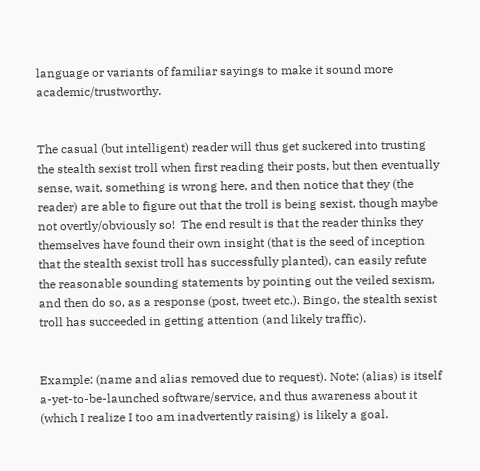language or variants of familiar sayings to make it sound more academic/trustworthy.


The casual (but intelligent) reader will thus get suckered into trusting the stealth sexist troll when first reading their posts, but then eventually sense, wait, something is wrong here, and then notice that they (the reader) are able to figure out that the troll is being sexist, though maybe not overtly/obviously so!  The end result is that the reader thinks they themselves have found their own insight (that is the seed of inception that the stealth sexist troll has successfully planted), can easily refute the reasonable sounding statements by pointing out the veiled sexism, and then do so, as a response (post, tweet etc.). Bingo, the stealth sexist troll has succeeded in getting attention (and likely traffic).


Example: (name and alias removed due to request). Note: (alias) is itself a-yet-to-be-launched software/service, and thus awareness about it (which I realize I too am inadvertently raising) is likely a goal.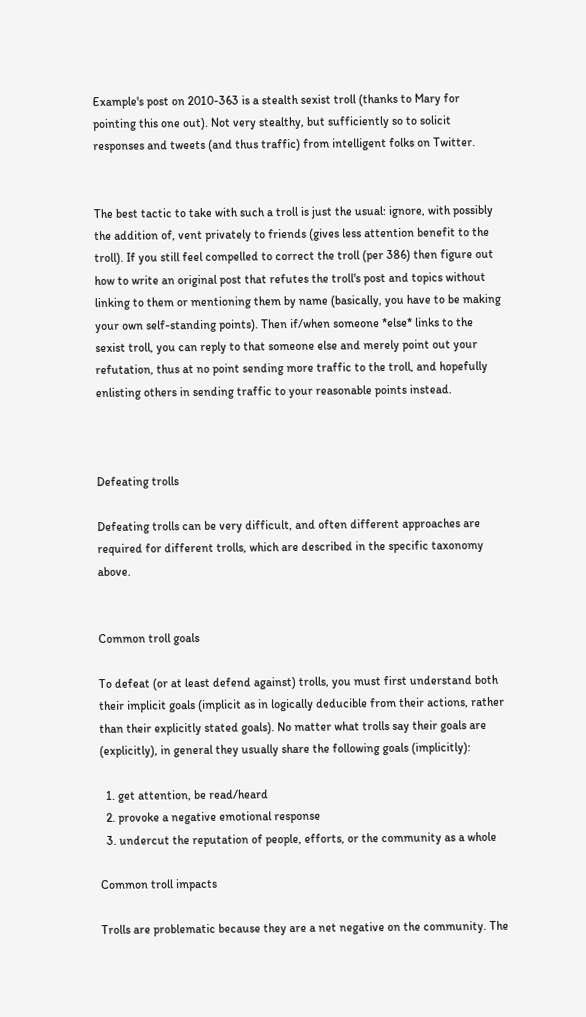Example's post on 2010-363 is a stealth sexist troll (thanks to Mary for pointing this one out). Not very stealthy, but sufficiently so to solicit responses and tweets (and thus traffic) from intelligent folks on Twitter.


The best tactic to take with such a troll is just the usual: ignore, with possibly the addition of, vent privately to friends (gives less attention benefit to the troll). If you still feel compelled to correct the troll (per 386) then figure out how to write an original post that refutes the troll's post and topics without linking to them or mentioning them by name (basically, you have to be making your own self-standing points). Then if/when someone *else* links to the sexist troll, you can reply to that someone else and merely point out your refutation, thus at no point sending more traffic to the troll, and hopefully enlisting others in sending traffic to your reasonable points instead.



Defeating trolls

Defeating trolls can be very difficult, and often different approaches are required for different trolls, which are described in the specific taxonomy above.


Common troll goals

To defeat (or at least defend against) trolls, you must first understand both their implicit goals (implicit as in logically deducible from their actions, rather than their explicitly stated goals). No matter what trolls say their goals are (explicitly), in general they usually share the following goals (implicitly):

  1. get attention, be read/heard
  2. provoke a negative emotional response
  3. undercut the reputation of people, efforts, or the community as a whole

Common troll impacts

Trolls are problematic because they are a net negative on the community. The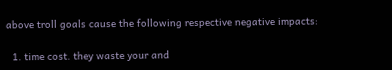above troll goals cause the following respective negative impacts:

  1. time cost. they waste your and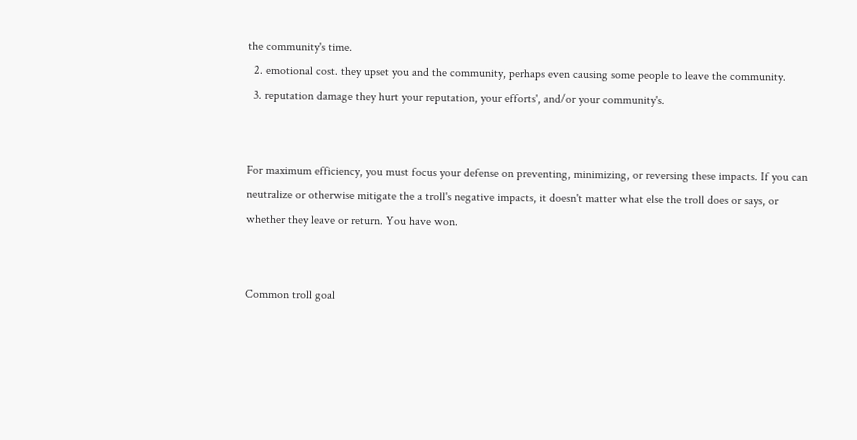the community's time.
  2. emotional cost. they upset you and the community, perhaps even causing some people to leave the community.
  3. reputation damage they hurt your reputation, your efforts', and/or your community's.


For maximum efficiency, you must focus your defense on preventing, minimizing, or reversing these impacts. If you can neutralize or otherwise mitigate the a troll's negative impacts, it doesn't matter what else the troll does or says, or whether they leave or return. You have won.


Common troll goal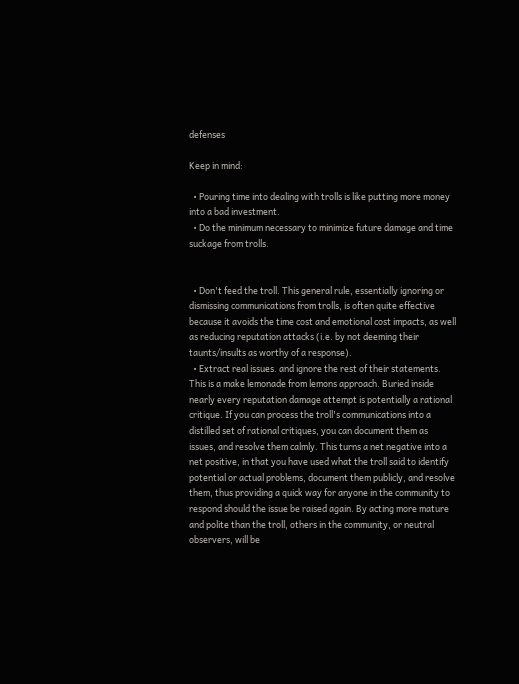defenses

Keep in mind:

  • Pouring time into dealing with trolls is like putting more money into a bad investment.
  • Do the minimum necessary to minimize future damage and time suckage from trolls.


  • Don't feed the troll. This general rule, essentially ignoring or dismissing communications from trolls, is often quite effective because it avoids the time cost and emotional cost impacts, as well as reducing reputation attacks (i.e. by not deeming their taunts/insults as worthy of a response).
  • Extract real issues. and ignore the rest of their statements. This is a make lemonade from lemons approach. Buried inside nearly every reputation damage attempt is potentially a rational critique. If you can process the troll's communications into a distilled set of rational critiques, you can document them as issues, and resolve them calmly. This turns a net negative into a net positive, in that you have used what the troll said to identify potential or actual problems, document them publicly, and resolve them, thus providing a quick way for anyone in the community to respond should the issue be raised again. By acting more mature and polite than the troll, others in the community, or neutral observers, will be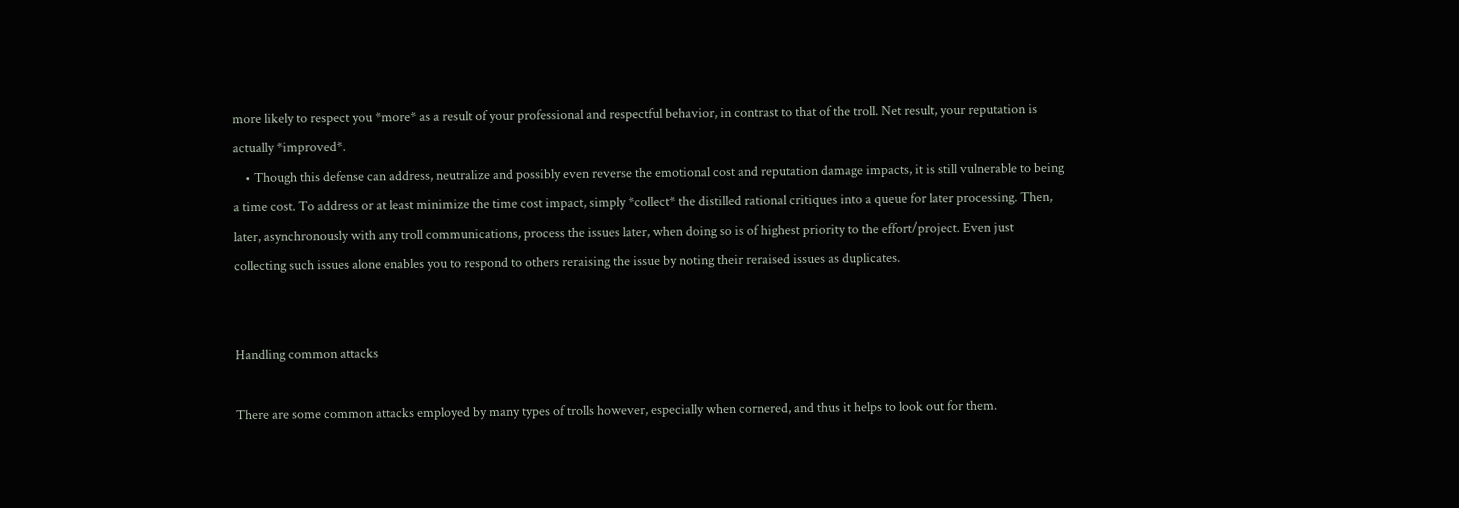more likely to respect you *more* as a result of your professional and respectful behavior, in contrast to that of the troll. Net result, your reputation is actually *improved*.
    • Though this defense can address, neutralize and possibly even reverse the emotional cost and reputation damage impacts, it is still vulnerable to being a time cost. To address or at least minimize the time cost impact, simply *collect* the distilled rational critiques into a queue for later processing. Then, later, asynchronously with any troll communications, process the issues later, when doing so is of highest priority to the effort/project. Even just collecting such issues alone enables you to respond to others reraising the issue by noting their reraised issues as duplicates.


Handling common attacks

There are some common attacks employed by many types of trolls however, especially when cornered, and thus it helps to look out for them.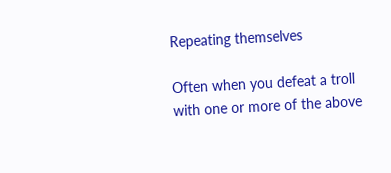Repeating themselves

Often when you defeat a troll with one or more of the above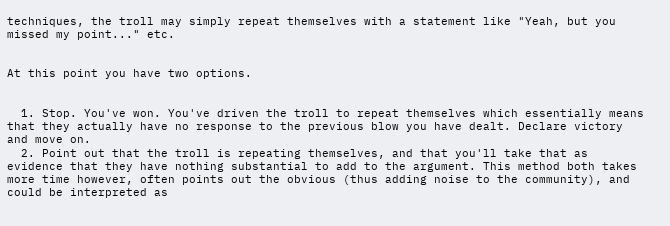techniques, the troll may simply repeat themselves with a statement like "Yeah, but you missed my point..." etc.


At this point you have two options.


  1. Stop. You've won. You've driven the troll to repeat themselves which essentially means that they actually have no response to the previous blow you have dealt. Declare victory and move on.
  2. Point out that the troll is repeating themselves, and that you'll take that as evidence that they have nothing substantial to add to the argument. This method both takes more time however, often points out the obvious (thus adding noise to the community), and could be interpreted as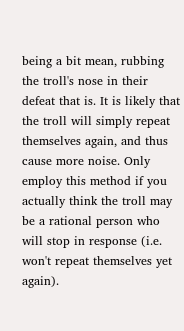being a bit mean, rubbing the troll's nose in their defeat that is. It is likely that the troll will simply repeat themselves again, and thus cause more noise. Only employ this method if you actually think the troll may be a rational person who will stop in response (i.e. won't repeat themselves yet again).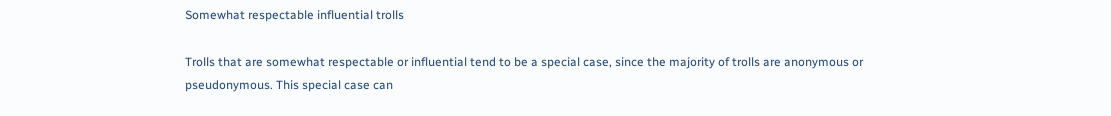Somewhat respectable influential trolls

Trolls that are somewhat respectable or influential tend to be a special case, since the majority of trolls are anonymous or pseudonymous. This special case can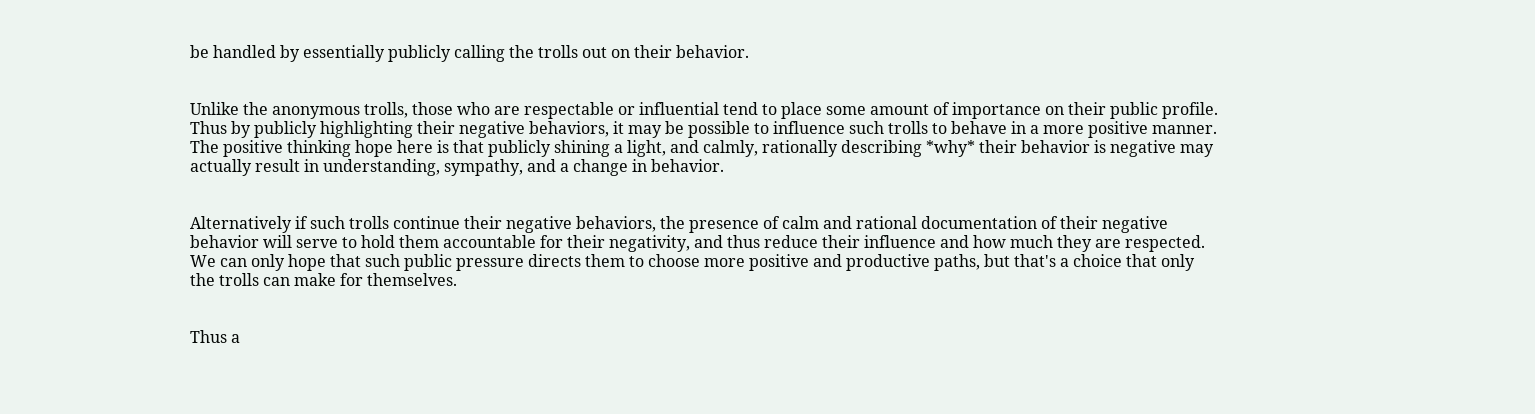be handled by essentially publicly calling the trolls out on their behavior.


Unlike the anonymous trolls, those who are respectable or influential tend to place some amount of importance on their public profile. Thus by publicly highlighting their negative behaviors, it may be possible to influence such trolls to behave in a more positive manner. The positive thinking hope here is that publicly shining a light, and calmly, rationally describing *why* their behavior is negative may actually result in understanding, sympathy, and a change in behavior.


Alternatively if such trolls continue their negative behaviors, the presence of calm and rational documentation of their negative behavior will serve to hold them accountable for their negativity, and thus reduce their influence and how much they are respected. We can only hope that such public pressure directs them to choose more positive and productive paths, but that's a choice that only the trolls can make for themselves.


Thus a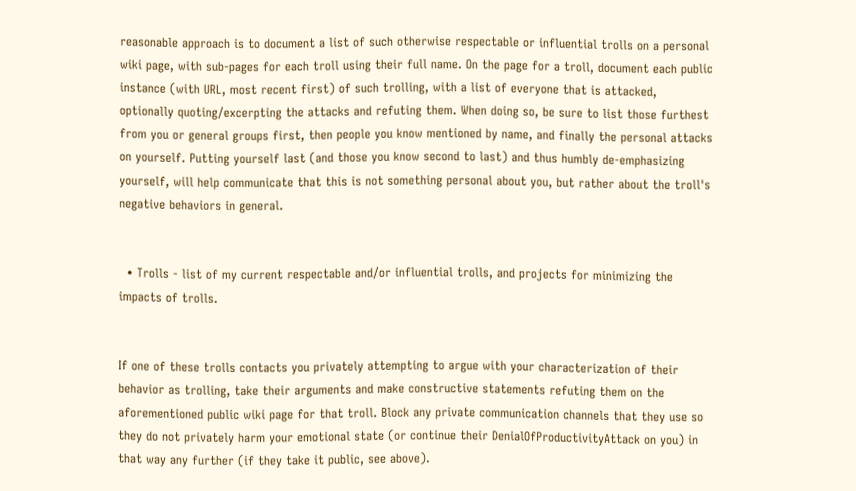reasonable approach is to document a list of such otherwise respectable or influential trolls on a personal wiki page, with sub-pages for each troll using their full name. On the page for a troll, document each public instance (with URL, most recent first) of such trolling, with a list of everyone that is attacked, optionally quoting/excerpting the attacks and refuting them. When doing so, be sure to list those furthest from you or general groups first, then people you know mentioned by name, and finally the personal attacks on yourself. Putting yourself last (and those you know second to last) and thus humbly de-emphasizing yourself, will help communicate that this is not something personal about you, but rather about the troll's negative behaviors in general.


  • Trolls - list of my current respectable and/or influential trolls, and projects for minimizing the impacts of trolls.


If one of these trolls contacts you privately attempting to argue with your characterization of their behavior as trolling, take their arguments and make constructive statements refuting them on the aforementioned public wiki page for that troll. Block any private communication channels that they use so they do not privately harm your emotional state (or continue their DenialOfProductivityAttack on you) in that way any further (if they take it public, see above).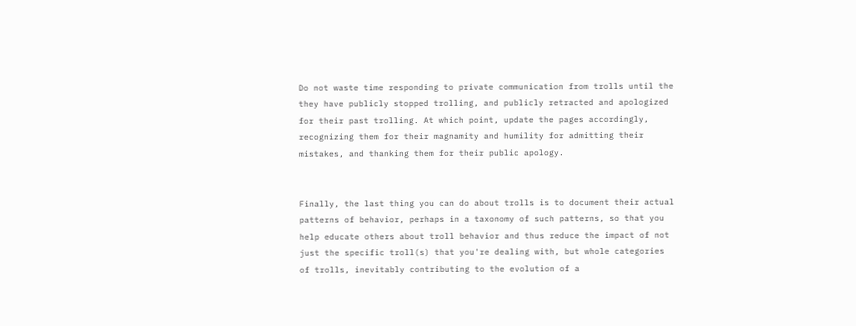Do not waste time responding to private communication from trolls until the they have publicly stopped trolling, and publicly retracted and apologized for their past trolling. At which point, update the pages accordingly, recognizing them for their magnamity and humility for admitting their mistakes, and thanking them for their public apology.


Finally, the last thing you can do about trolls is to document their actual patterns of behavior, perhaps in a taxonomy of such patterns, so that you help educate others about troll behavior and thus reduce the impact of not just the specific troll(s) that you're dealing with, but whole categories of trolls, inevitably contributing to the evolution of a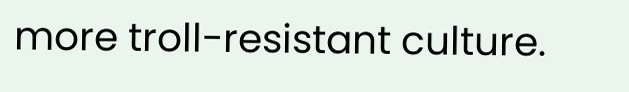more troll-resistant culture.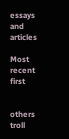essays and articles

Most recent first


others troll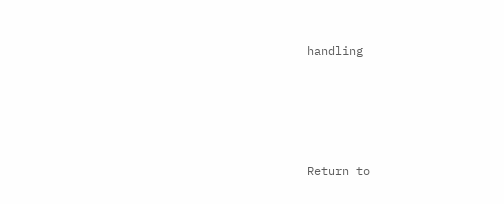handling




Return to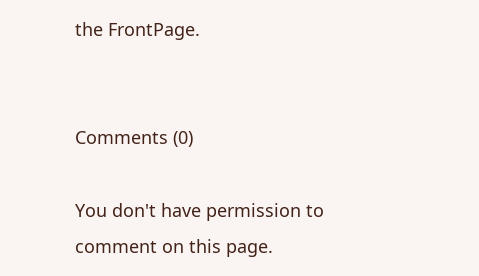the FrontPage.


Comments (0)

You don't have permission to comment on this page.